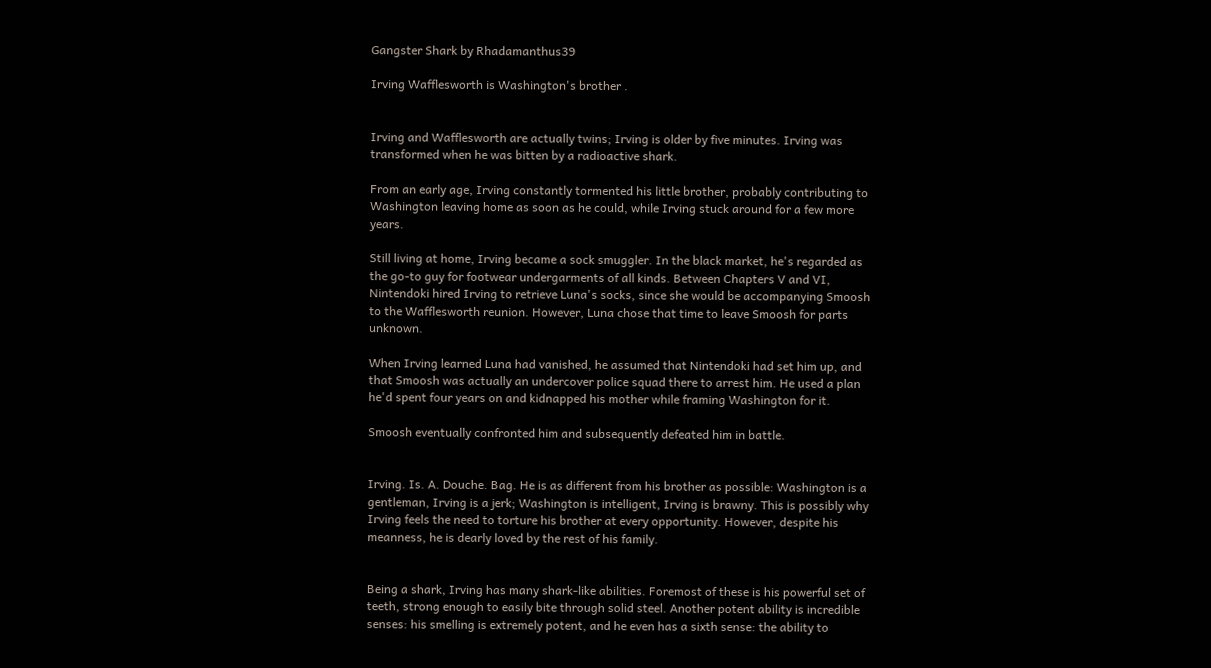Gangster Shark by Rhadamanthus39

Irving Wafflesworth is Washington's brother .


Irving and Wafflesworth are actually twins; Irving is older by five minutes. Irving was transformed when he was bitten by a radioactive shark.

From an early age, Irving constantly tormented his little brother, probably contributing to Washington leaving home as soon as he could, while Irving stuck around for a few more years.

Still living at home, Irving became a sock smuggler. In the black market, he's regarded as the go-to guy for footwear undergarments of all kinds. Between Chapters V and VI, Nintendoki hired Irving to retrieve Luna's socks, since she would be accompanying Smoosh to the Wafflesworth reunion. However, Luna chose that time to leave Smoosh for parts unknown.

When Irving learned Luna had vanished, he assumed that Nintendoki had set him up, and that Smoosh was actually an undercover police squad there to arrest him. He used a plan he'd spent four years on and kidnapped his mother while framing Washington for it.

Smoosh eventually confronted him and subsequently defeated him in battle.


Irving. Is. A. Douche. Bag. He is as different from his brother as possible: Washington is a gentleman, Irving is a jerk; Washington is intelligent, Irving is brawny. This is possibly why Irving feels the need to torture his brother at every opportunity. However, despite his meanness, he is dearly loved by the rest of his family.


Being a shark, Irving has many shark-like abilities. Foremost of these is his powerful set of teeth, strong enough to easily bite through solid steel. Another potent ability is incredible senses: his smelling is extremely potent, and he even has a sixth sense: the ability to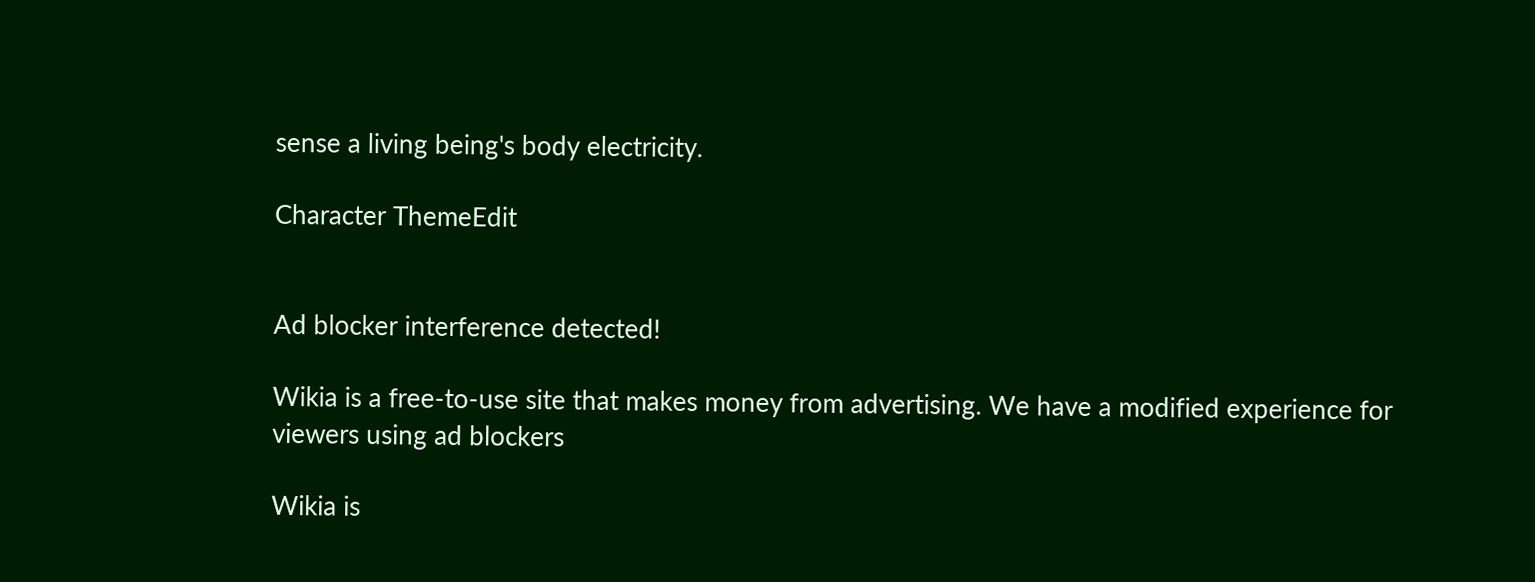sense a living being's body electricity.

Character ThemeEdit


Ad blocker interference detected!

Wikia is a free-to-use site that makes money from advertising. We have a modified experience for viewers using ad blockers

Wikia is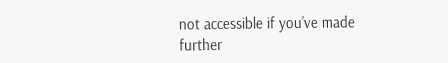not accessible if you’ve made further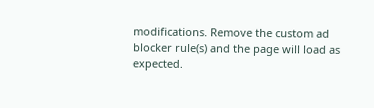modifications. Remove the custom ad blocker rule(s) and the page will load as expected.